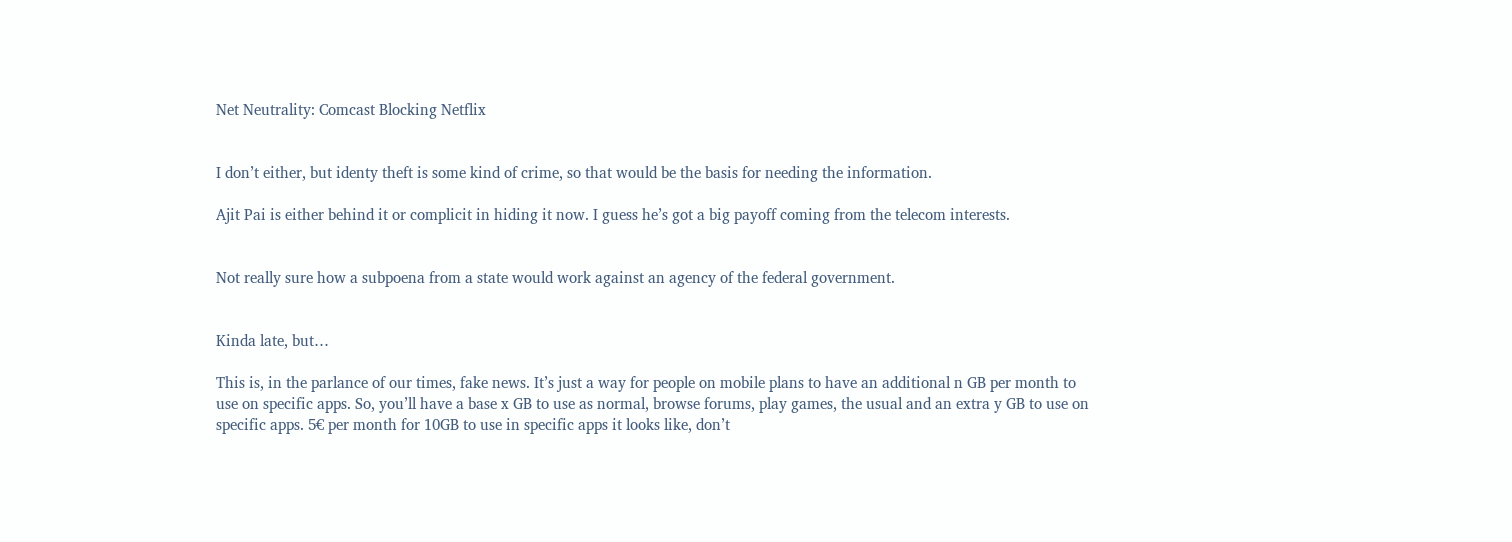Net Neutrality: Comcast Blocking Netflix


I don’t either, but identy theft is some kind of crime, so that would be the basis for needing the information.

Ajit Pai is either behind it or complicit in hiding it now. I guess he’s got a big payoff coming from the telecom interests.


Not really sure how a subpoena from a state would work against an agency of the federal government.


Kinda late, but…

This is, in the parlance of our times, fake news. It’s just a way for people on mobile plans to have an additional n GB per month to use on specific apps. So, you’ll have a base x GB to use as normal, browse forums, play games, the usual and an extra y GB to use on specific apps. 5€ per month for 10GB to use in specific apps it looks like, don’t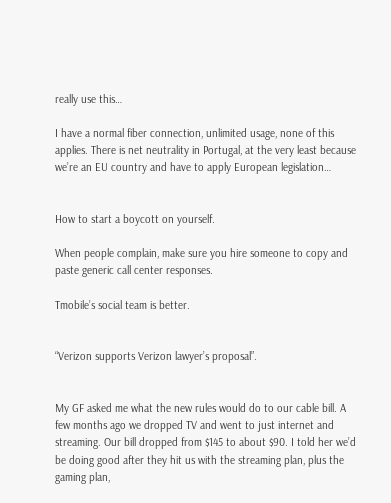really use this…

I have a normal fiber connection, unlimited usage, none of this applies. There is net neutrality in Portugal, at the very least because we’re an EU country and have to apply European legislation…


How to start a boycott on yourself.

When people complain, make sure you hire someone to copy and paste generic call center responses.

Tmobile’s social team is better.


“Verizon supports Verizon lawyer’s proposal”.


My GF asked me what the new rules would do to our cable bill. A few months ago we dropped TV and went to just internet and streaming. Our bill dropped from $145 to about $90. I told her we’d be doing good after they hit us with the streaming plan, plus the gaming plan,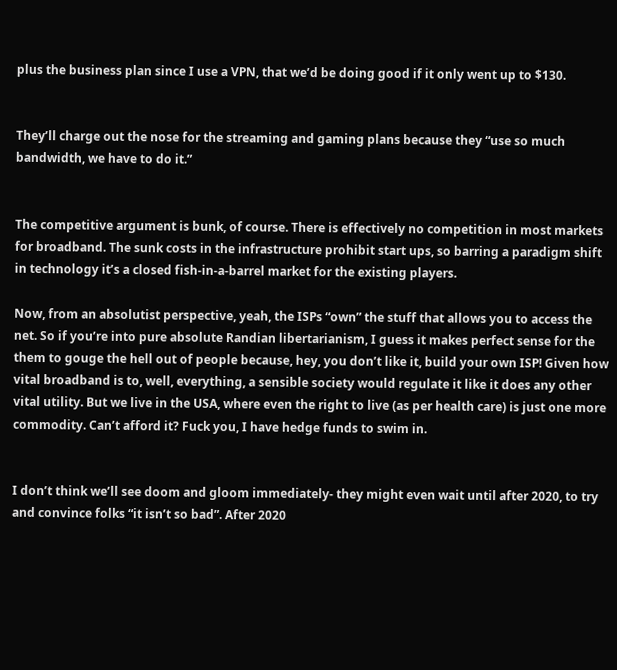plus the business plan since I use a VPN, that we’d be doing good if it only went up to $130.


They’ll charge out the nose for the streaming and gaming plans because they “use so much bandwidth, we have to do it.”


The competitive argument is bunk, of course. There is effectively no competition in most markets for broadband. The sunk costs in the infrastructure prohibit start ups, so barring a paradigm shift in technology it’s a closed fish-in-a-barrel market for the existing players.

Now, from an absolutist perspective, yeah, the ISPs “own” the stuff that allows you to access the net. So if you’re into pure absolute Randian libertarianism, I guess it makes perfect sense for the them to gouge the hell out of people because, hey, you don’t like it, build your own ISP! Given how vital broadband is to, well, everything, a sensible society would regulate it like it does any other vital utility. But we live in the USA, where even the right to live (as per health care) is just one more commodity. Can’t afford it? Fuck you, I have hedge funds to swim in.


I don’t think we’ll see doom and gloom immediately- they might even wait until after 2020, to try and convince folks “it isn’t so bad”. After 2020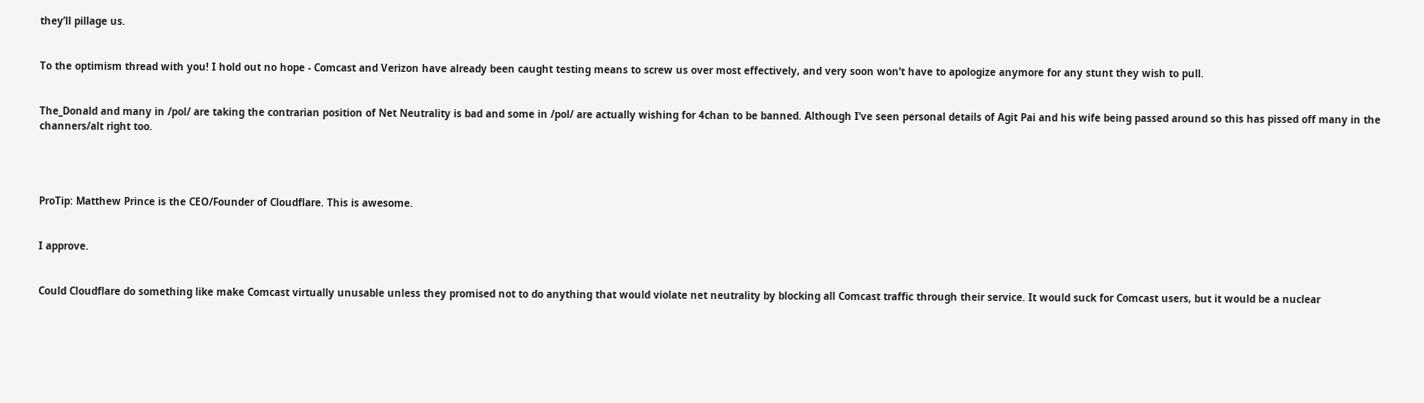they’ll pillage us.


To the optimism thread with you! I hold out no hope - Comcast and Verizon have already been caught testing means to screw us over most effectively, and very soon won’t have to apologize anymore for any stunt they wish to pull.


The_Donald and many in /pol/ are taking the contrarian position of Net Neutrality is bad and some in /pol/ are actually wishing for 4chan to be banned. Although I’ve seen personal details of Agit Pai and his wife being passed around so this has pissed off many in the channers/alt right too.




ProTip: Matthew Prince is the CEO/Founder of Cloudflare. This is awesome.


I approve.


Could Cloudflare do something like make Comcast virtually unusable unless they promised not to do anything that would violate net neutrality by blocking all Comcast traffic through their service. It would suck for Comcast users, but it would be a nuclear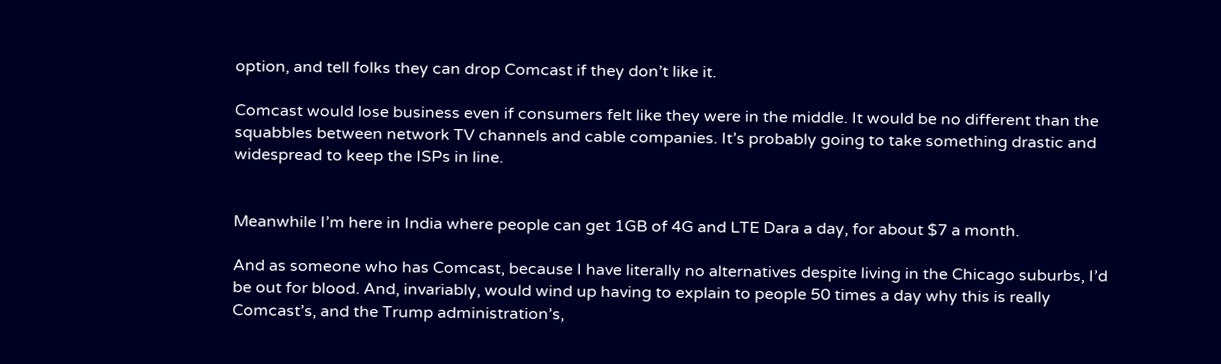option, and tell folks they can drop Comcast if they don’t like it.

Comcast would lose business even if consumers felt like they were in the middle. It would be no different than the squabbles between network TV channels and cable companies. It’s probably going to take something drastic and widespread to keep the ISPs in line.


Meanwhile I’m here in India where people can get 1GB of 4G and LTE Dara a day, for about $7 a month.

And as someone who has Comcast, because I have literally no alternatives despite living in the Chicago suburbs, I’d be out for blood. And, invariably, would wind up having to explain to people 50 times a day why this is really Comcast’s, and the Trump administration’s,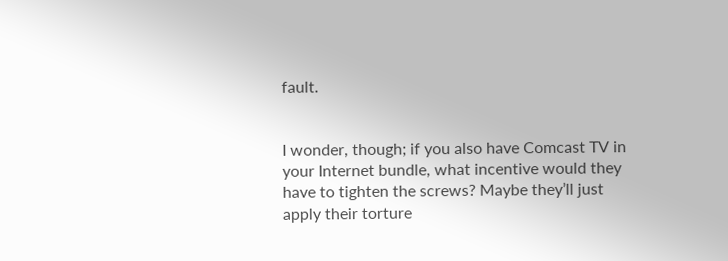fault.


I wonder, though; if you also have Comcast TV in your Internet bundle, what incentive would they have to tighten the screws? Maybe they’ll just apply their torture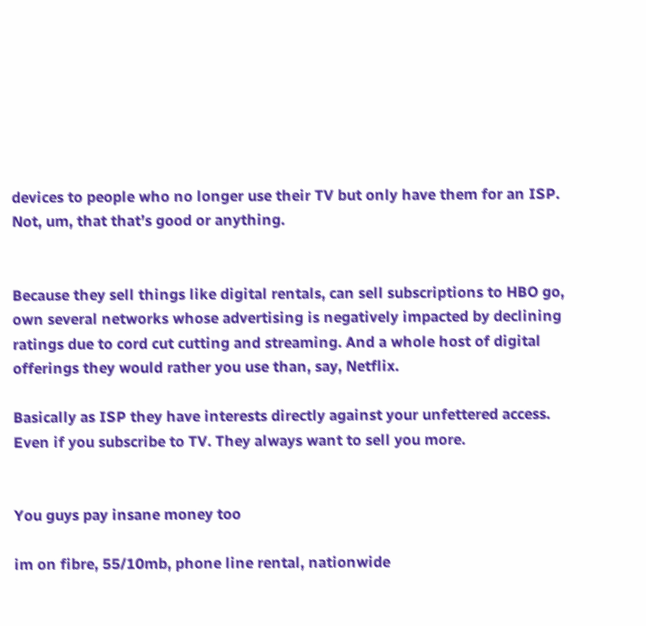devices to people who no longer use their TV but only have them for an ISP. Not, um, that that’s good or anything.


Because they sell things like digital rentals, can sell subscriptions to HBO go, own several networks whose advertising is negatively impacted by declining ratings due to cord cut cutting and streaming. And a whole host of digital offerings they would rather you use than, say, Netflix.

Basically as ISP they have interests directly against your unfettered access. Even if you subscribe to TV. They always want to sell you more.


You guys pay insane money too

im on fibre, 55/10mb, phone line rental, nationwide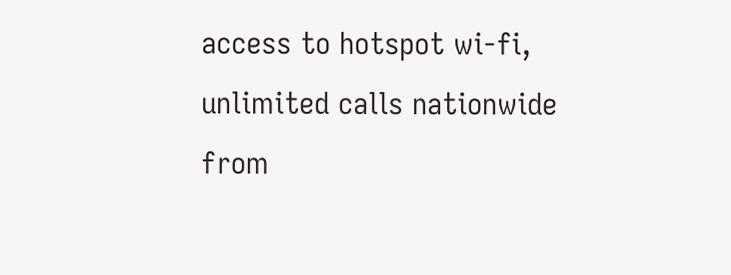access to hotspot wi-fi, unlimited calls nationwide from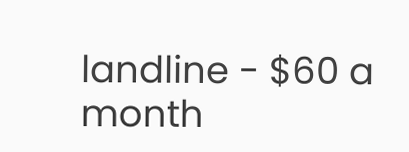landline - $60 a month